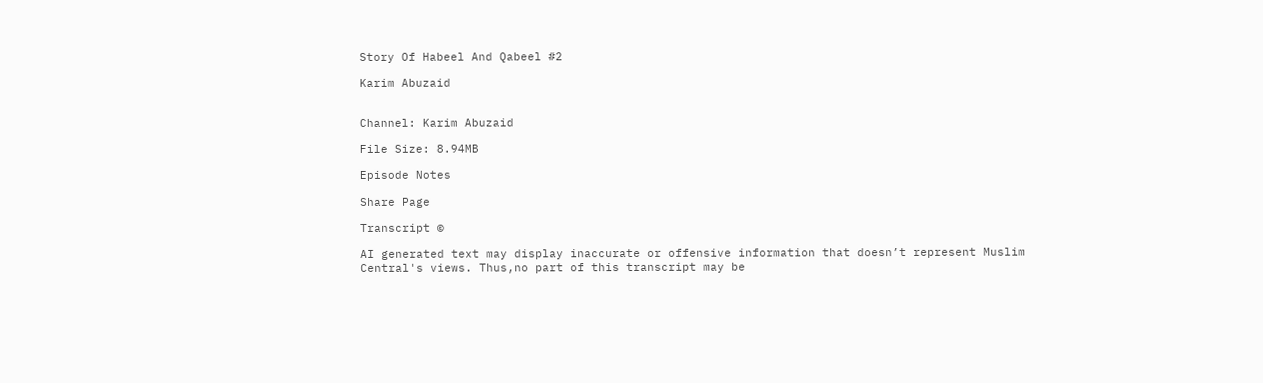Story Of Habeel And Qabeel #2

Karim Abuzaid


Channel: Karim Abuzaid

File Size: 8.94MB

Episode Notes

Share Page

Transcript ©

AI generated text may display inaccurate or offensive information that doesn’t represent Muslim Central's views. Thus,no part of this transcript may be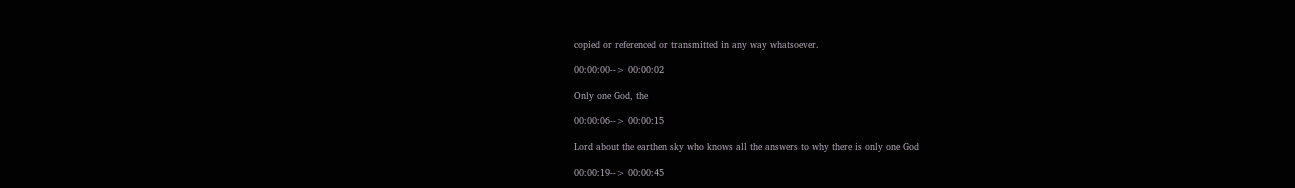copied or referenced or transmitted in any way whatsoever.

00:00:00--> 00:00:02

Only one God, the

00:00:06--> 00:00:15

Lord about the earthen sky who knows all the answers to why there is only one God

00:00:19--> 00:00:45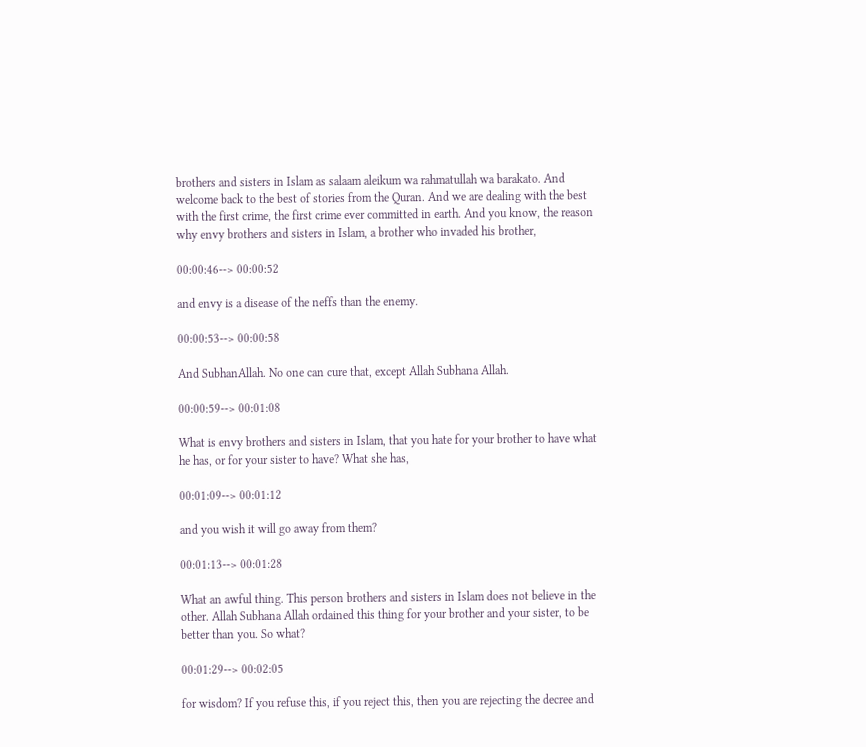brothers and sisters in Islam as salaam aleikum wa rahmatullah wa barakato. And welcome back to the best of stories from the Quran. And we are dealing with the best with the first crime, the first crime ever committed in earth. And you know, the reason why envy brothers and sisters in Islam, a brother who invaded his brother,

00:00:46--> 00:00:52

and envy is a disease of the neffs than the enemy.

00:00:53--> 00:00:58

And SubhanAllah. No one can cure that, except Allah Subhana Allah.

00:00:59--> 00:01:08

What is envy brothers and sisters in Islam, that you hate for your brother to have what he has, or for your sister to have? What she has,

00:01:09--> 00:01:12

and you wish it will go away from them?

00:01:13--> 00:01:28

What an awful thing. This person brothers and sisters in Islam does not believe in the other. Allah Subhana Allah ordained this thing for your brother and your sister, to be better than you. So what?

00:01:29--> 00:02:05

for wisdom? If you refuse this, if you reject this, then you are rejecting the decree and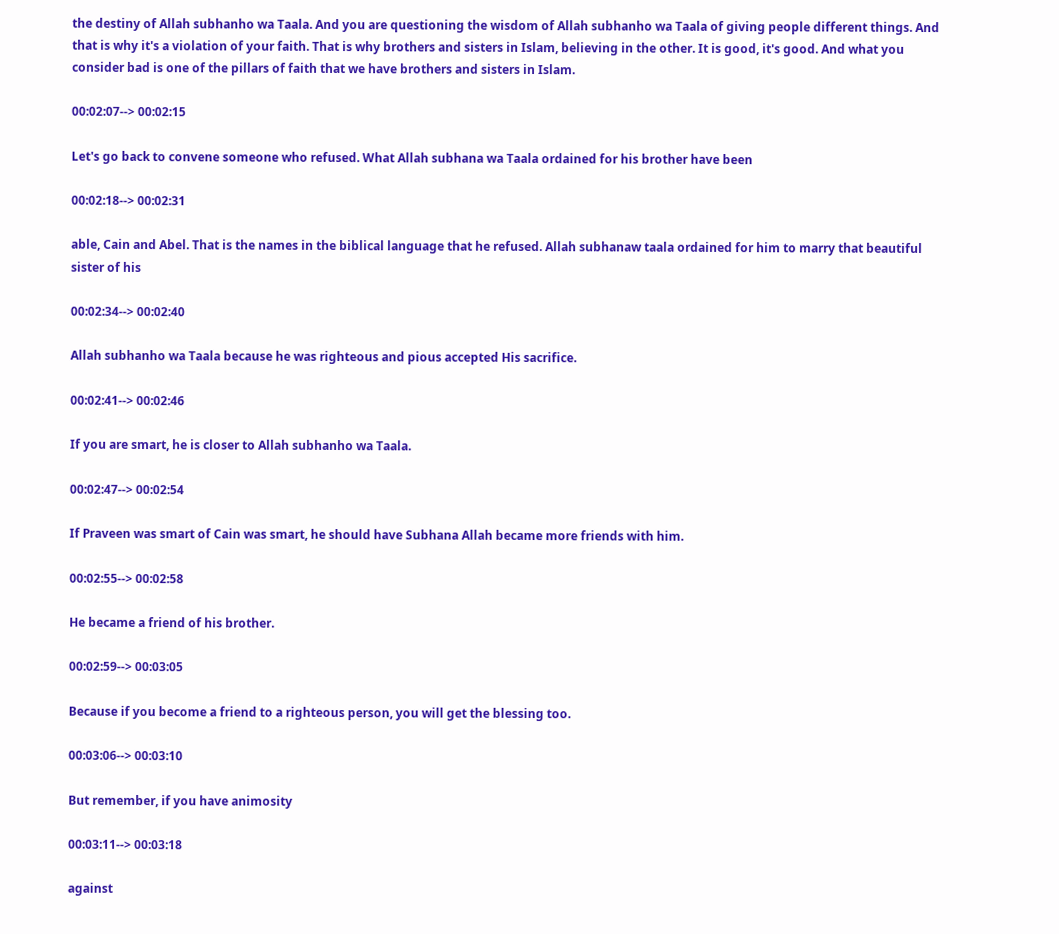the destiny of Allah subhanho wa Taala. And you are questioning the wisdom of Allah subhanho wa Taala of giving people different things. And that is why it's a violation of your faith. That is why brothers and sisters in Islam, believing in the other. It is good, it's good. And what you consider bad is one of the pillars of faith that we have brothers and sisters in Islam.

00:02:07--> 00:02:15

Let's go back to convene someone who refused. What Allah subhana wa Taala ordained for his brother have been

00:02:18--> 00:02:31

able, Cain and Abel. That is the names in the biblical language that he refused. Allah subhanaw taala ordained for him to marry that beautiful sister of his

00:02:34--> 00:02:40

Allah subhanho wa Taala because he was righteous and pious accepted His sacrifice.

00:02:41--> 00:02:46

If you are smart, he is closer to Allah subhanho wa Taala.

00:02:47--> 00:02:54

If Praveen was smart of Cain was smart, he should have Subhana Allah became more friends with him.

00:02:55--> 00:02:58

He became a friend of his brother.

00:02:59--> 00:03:05

Because if you become a friend to a righteous person, you will get the blessing too.

00:03:06--> 00:03:10

But remember, if you have animosity

00:03:11--> 00:03:18

against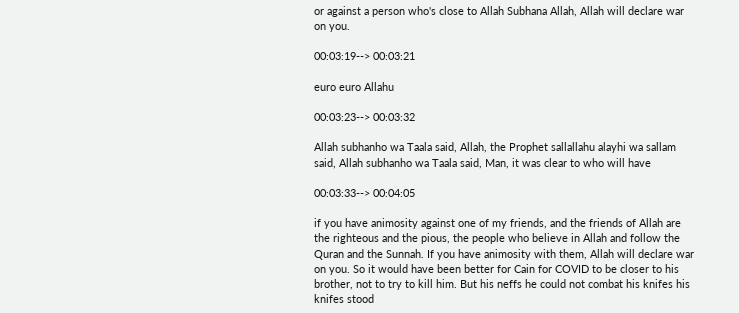or against a person who's close to Allah Subhana Allah, Allah will declare war on you.

00:03:19--> 00:03:21

euro euro Allahu

00:03:23--> 00:03:32

Allah subhanho wa Taala said, Allah, the Prophet sallallahu alayhi wa sallam said, Allah subhanho wa Taala said, Man, it was clear to who will have

00:03:33--> 00:04:05

if you have animosity against one of my friends, and the friends of Allah are the righteous and the pious, the people who believe in Allah and follow the Quran and the Sunnah. If you have animosity with them, Allah will declare war on you. So it would have been better for Cain for COVID to be closer to his brother, not to try to kill him. But his neffs he could not combat his knifes his knifes stood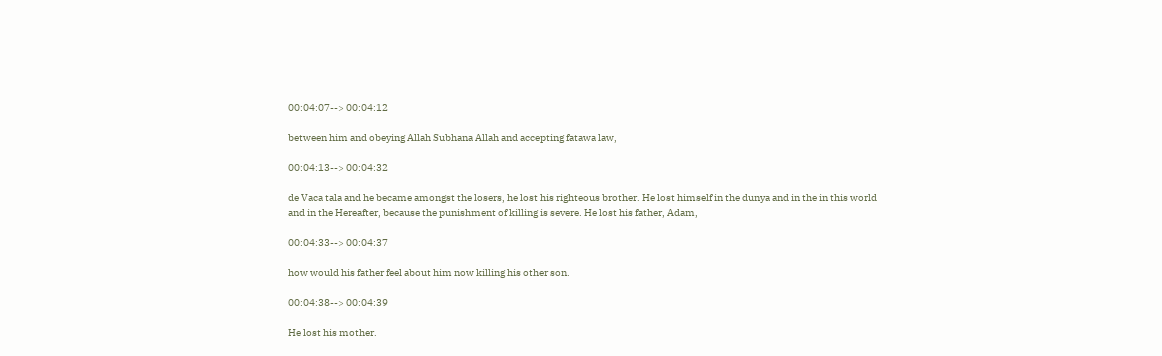00:04:07--> 00:04:12

between him and obeying Allah Subhana Allah and accepting fatawa law,

00:04:13--> 00:04:32

de Vaca tala and he became amongst the losers, he lost his righteous brother. He lost himself in the dunya and in the in this world and in the Hereafter, because the punishment of killing is severe. He lost his father, Adam,

00:04:33--> 00:04:37

how would his father feel about him now killing his other son.

00:04:38--> 00:04:39

He lost his mother.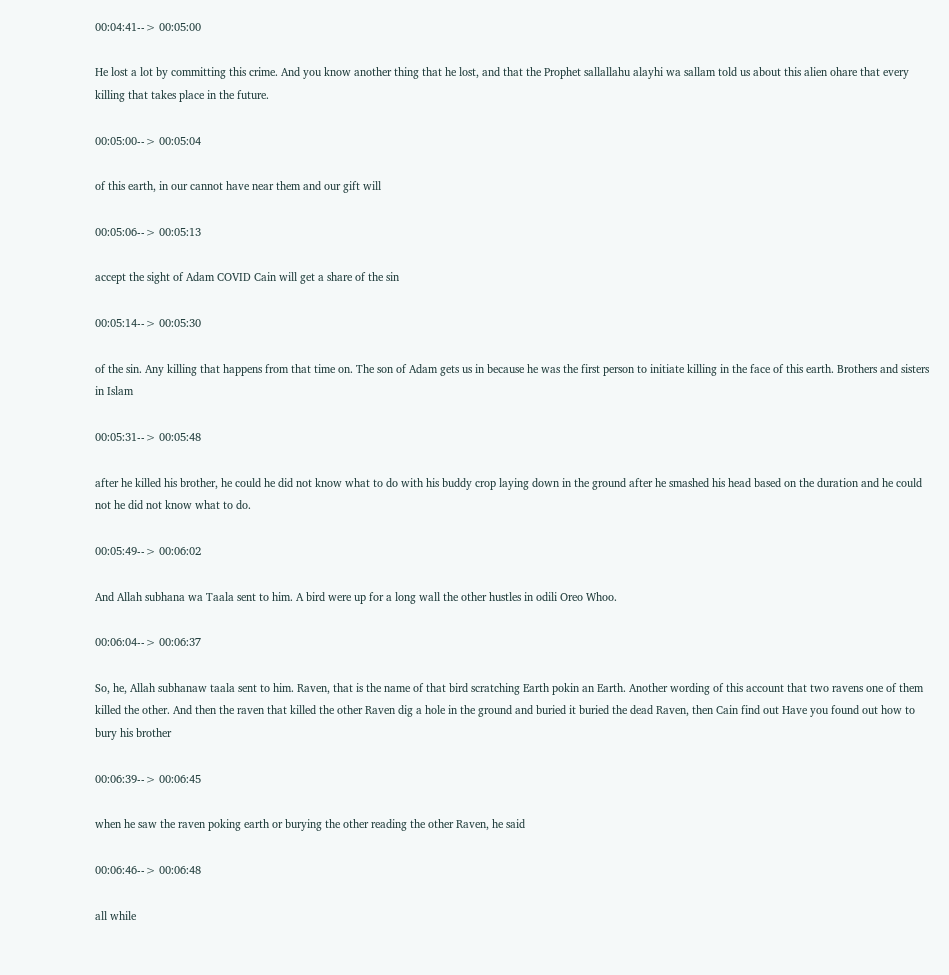00:04:41--> 00:05:00

He lost a lot by committing this crime. And you know another thing that he lost, and that the Prophet sallallahu alayhi wa sallam told us about this alien ohare that every killing that takes place in the future.

00:05:00--> 00:05:04

of this earth, in our cannot have near them and our gift will

00:05:06--> 00:05:13

accept the sight of Adam COVID Cain will get a share of the sin

00:05:14--> 00:05:30

of the sin. Any killing that happens from that time on. The son of Adam gets us in because he was the first person to initiate killing in the face of this earth. Brothers and sisters in Islam

00:05:31--> 00:05:48

after he killed his brother, he could he did not know what to do with his buddy crop laying down in the ground after he smashed his head based on the duration and he could not he did not know what to do.

00:05:49--> 00:06:02

And Allah subhana wa Taala sent to him. A bird were up for a long wall the other hustles in odili Oreo Whoo.

00:06:04--> 00:06:37

So, he, Allah subhanaw taala sent to him. Raven, that is the name of that bird scratching Earth pokin an Earth. Another wording of this account that two ravens one of them killed the other. And then the raven that killed the other Raven dig a hole in the ground and buried it buried the dead Raven, then Cain find out Have you found out how to bury his brother

00:06:39--> 00:06:45

when he saw the raven poking earth or burying the other reading the other Raven, he said

00:06:46--> 00:06:48

all while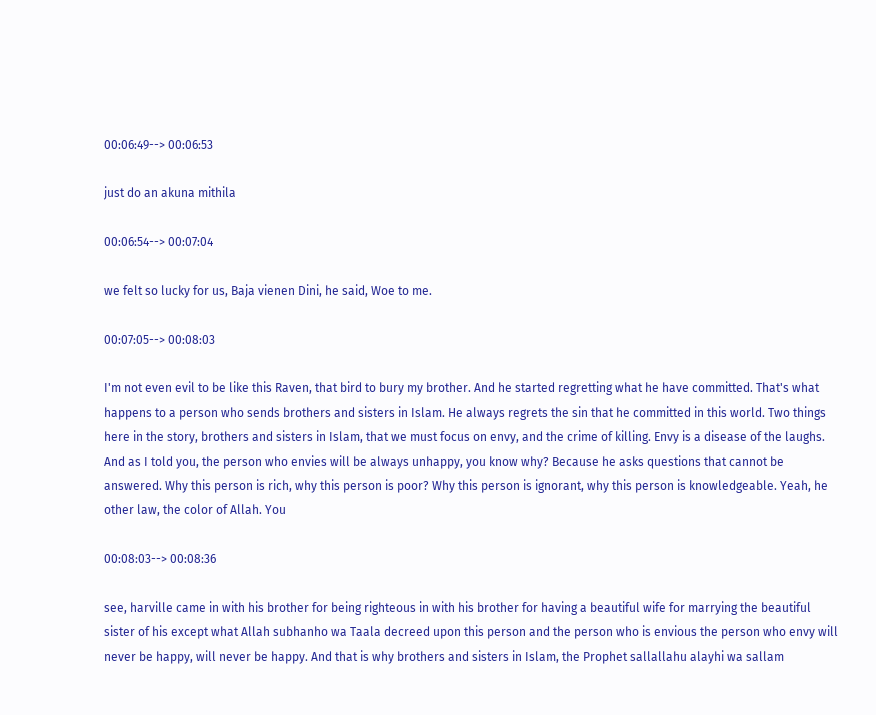00:06:49--> 00:06:53

just do an akuna mithila

00:06:54--> 00:07:04

we felt so lucky for us, Baja vienen Dini, he said, Woe to me.

00:07:05--> 00:08:03

I'm not even evil to be like this Raven, that bird to bury my brother. And he started regretting what he have committed. That's what happens to a person who sends brothers and sisters in Islam. He always regrets the sin that he committed in this world. Two things here in the story, brothers and sisters in Islam, that we must focus on envy, and the crime of killing. Envy is a disease of the laughs. And as I told you, the person who envies will be always unhappy, you know why? Because he asks questions that cannot be answered. Why this person is rich, why this person is poor? Why this person is ignorant, why this person is knowledgeable. Yeah, he other law, the color of Allah. You

00:08:03--> 00:08:36

see, harville came in with his brother for being righteous in with his brother for having a beautiful wife for marrying the beautiful sister of his except what Allah subhanho wa Taala decreed upon this person and the person who is envious the person who envy will never be happy, will never be happy. And that is why brothers and sisters in Islam, the Prophet sallallahu alayhi wa sallam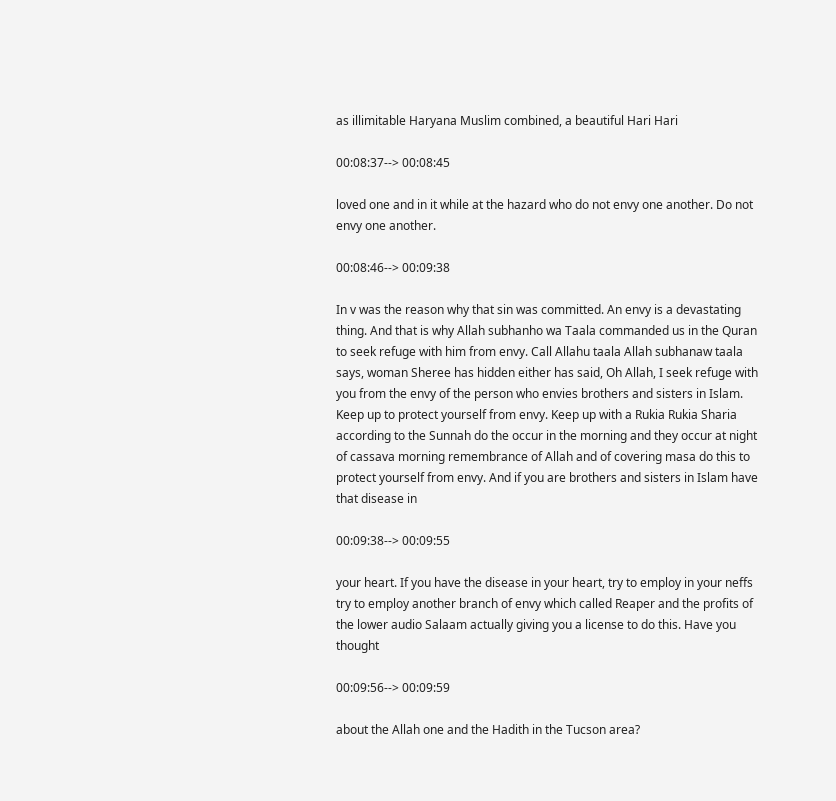as illimitable Haryana Muslim combined, a beautiful Hari Hari

00:08:37--> 00:08:45

loved one and in it while at the hazard who do not envy one another. Do not envy one another.

00:08:46--> 00:09:38

In v was the reason why that sin was committed. An envy is a devastating thing. And that is why Allah subhanho wa Taala commanded us in the Quran to seek refuge with him from envy. Call Allahu taala Allah subhanaw taala says, woman Sheree has hidden either has said, Oh Allah, I seek refuge with you from the envy of the person who envies brothers and sisters in Islam. Keep up to protect yourself from envy. Keep up with a Rukia Rukia Sharia according to the Sunnah do the occur in the morning and they occur at night of cassava morning remembrance of Allah and of covering masa do this to protect yourself from envy. And if you are brothers and sisters in Islam have that disease in

00:09:38--> 00:09:55

your heart. If you have the disease in your heart, try to employ in your neffs try to employ another branch of envy which called Reaper and the profits of the lower audio Salaam actually giving you a license to do this. Have you thought

00:09:56--> 00:09:59

about the Allah one and the Hadith in the Tucson area?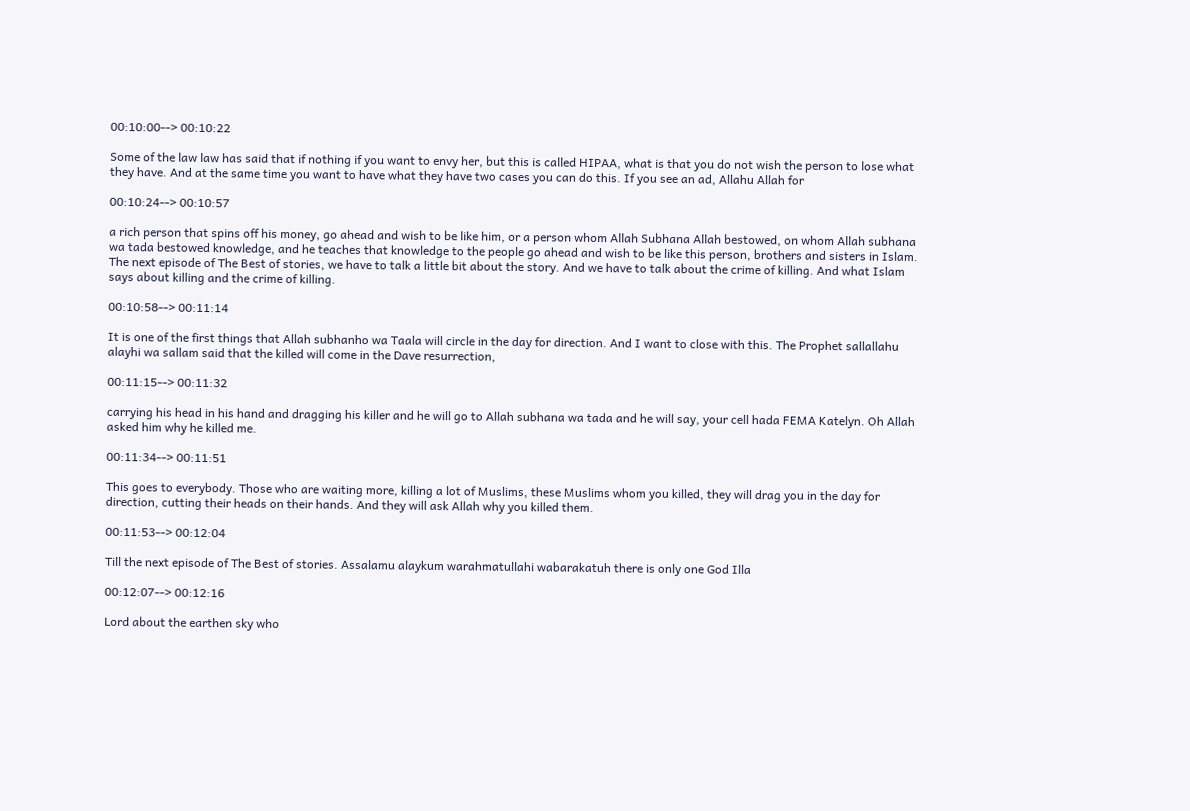00:10:00--> 00:10:22

Some of the law law has said that if nothing if you want to envy her, but this is called HIPAA, what is that you do not wish the person to lose what they have. And at the same time you want to have what they have two cases you can do this. If you see an ad, Allahu Allah for

00:10:24--> 00:10:57

a rich person that spins off his money, go ahead and wish to be like him, or a person whom Allah Subhana Allah bestowed, on whom Allah subhana wa tada bestowed knowledge, and he teaches that knowledge to the people go ahead and wish to be like this person, brothers and sisters in Islam. The next episode of The Best of stories, we have to talk a little bit about the story. And we have to talk about the crime of killing. And what Islam says about killing and the crime of killing.

00:10:58--> 00:11:14

It is one of the first things that Allah subhanho wa Taala will circle in the day for direction. And I want to close with this. The Prophet sallallahu alayhi wa sallam said that the killed will come in the Dave resurrection,

00:11:15--> 00:11:32

carrying his head in his hand and dragging his killer and he will go to Allah subhana wa tada and he will say, your cell hada FEMA Katelyn. Oh Allah asked him why he killed me.

00:11:34--> 00:11:51

This goes to everybody. Those who are waiting more, killing a lot of Muslims, these Muslims whom you killed, they will drag you in the day for direction, cutting their heads on their hands. And they will ask Allah why you killed them.

00:11:53--> 00:12:04

Till the next episode of The Best of stories. Assalamu alaykum warahmatullahi wabarakatuh there is only one God Illa

00:12:07--> 00:12:16

Lord about the earthen sky who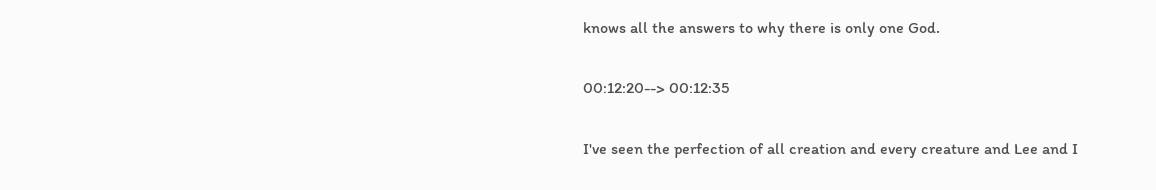knows all the answers to why there is only one God.

00:12:20--> 00:12:35

I've seen the perfection of all creation and every creature and Lee and I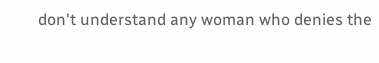don't understand any woman who denies the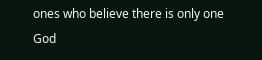ones who believe there is only one God